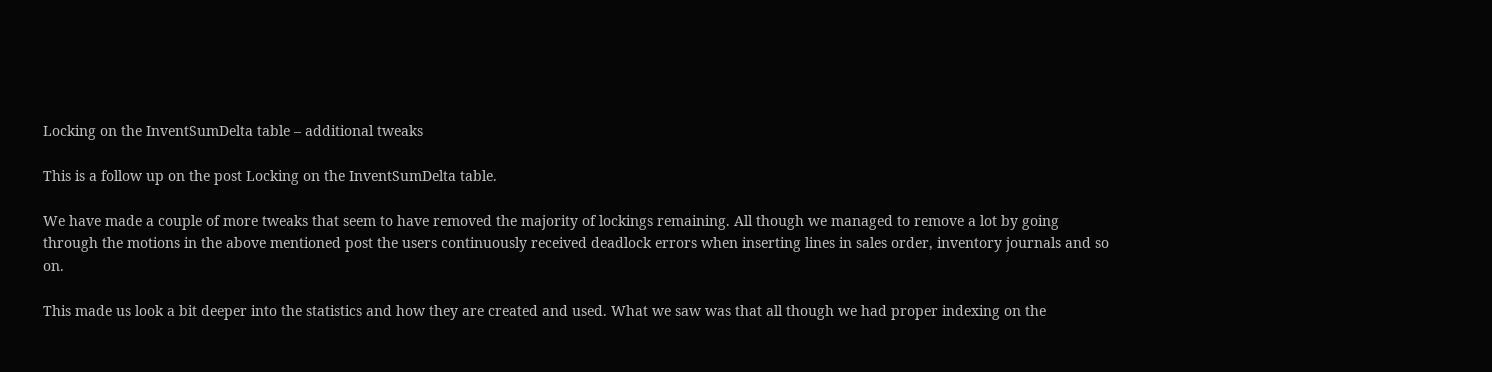Locking on the InventSumDelta table – additional tweaks

This is a follow up on the post Locking on the InventSumDelta table.

We have made a couple of more tweaks that seem to have removed the majority of lockings remaining. All though we managed to remove a lot by going through the motions in the above mentioned post the users continuously received deadlock errors when inserting lines in sales order, inventory journals and so on.

This made us look a bit deeper into the statistics and how they are created and used. What we saw was that all though we had proper indexing on the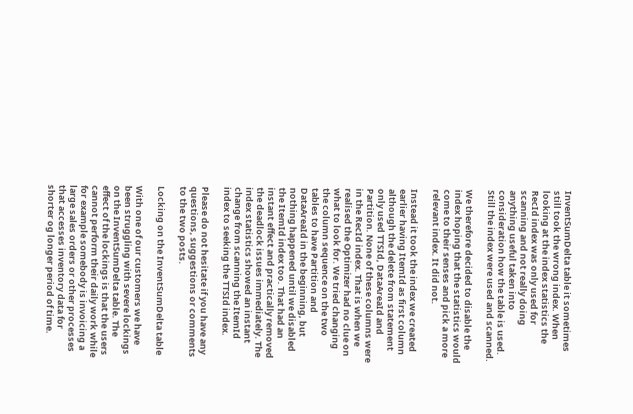InventSumDelta table it sometimes still took the wrong index. When looking at the index statistics the RecId index was only used for scanning and not really doing anything useful taken into consideration how the table is used. Still the index were used and scanned.

We therefore decided to disable the index hoping that the statistics would come to their senses and pick a more relevant index. It did not.

Instead it took the index we created earlier having ItemId as first column although the delete from statement only used TTSId, DataAreaId and Partition. None of these columns were in the RecId index. That is when we realised the Optimizer had no clue on what to look for. We tried changing the column sequence on the two tables to have Partition and DataAreaId in the beginning, but nothing happened until we disabled the ItemId index too. That had an instant effect and practically removed the deadlock issues immediately. The index statistics showed an instant change from scanning the ItemId index to seeking the TTSId index.

Please do not hesitate if you have any questions, suggestions or comments to the two posts.

Locking on the InventSumDelta table

With one of our customers we have been struggling with severe lockings on the InventSumDelta table. The effect of the lockings is that the users cannot perform their daily work while for example somebody is invoicing a large sales orders or other processes that accesses inventory data for shorter og longer period of time.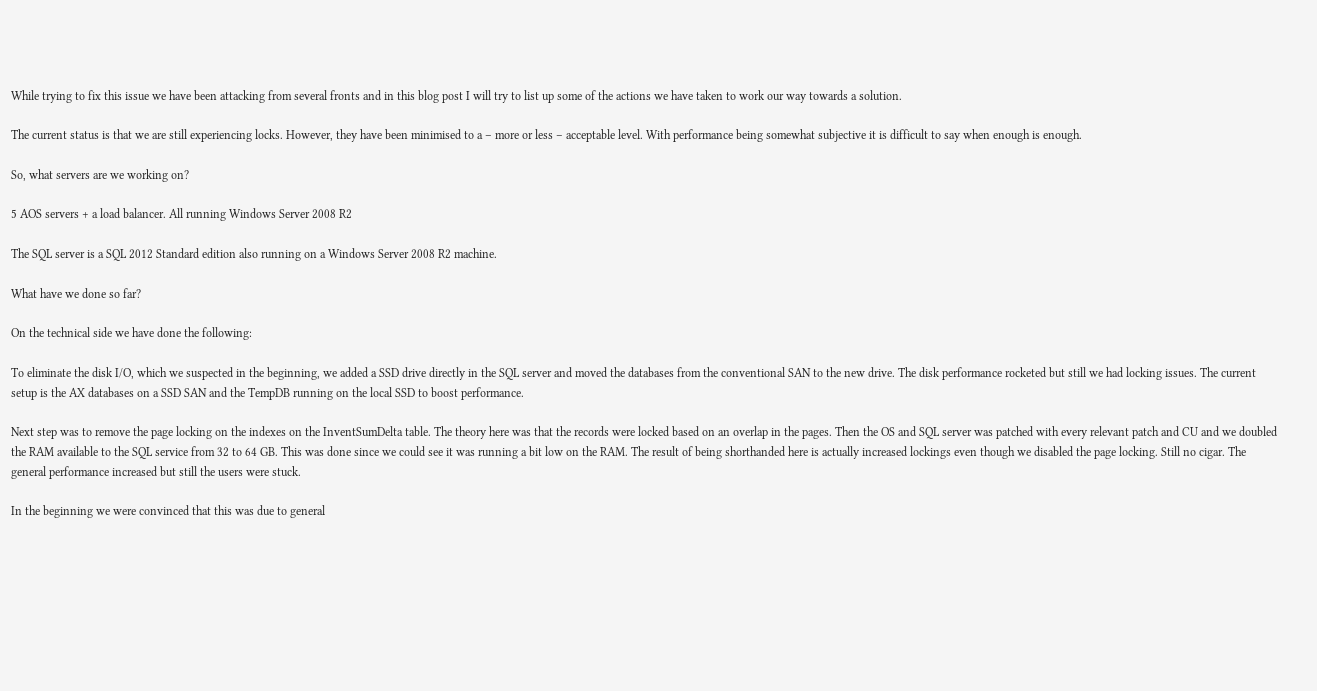While trying to fix this issue we have been attacking from several fronts and in this blog post I will try to list up some of the actions we have taken to work our way towards a solution.

The current status is that we are still experiencing locks. However, they have been minimised to a – more or less – acceptable level. With performance being somewhat subjective it is difficult to say when enough is enough.

So, what servers are we working on?

5 AOS servers + a load balancer. All running Windows Server 2008 R2

The SQL server is a SQL 2012 Standard edition also running on a Windows Server 2008 R2 machine.

What have we done so far?

On the technical side we have done the following:

To eliminate the disk I/O, which we suspected in the beginning, we added a SSD drive directly in the SQL server and moved the databases from the conventional SAN to the new drive. The disk performance rocketed but still we had locking issues. The current setup is the AX databases on a SSD SAN and the TempDB running on the local SSD to boost performance.

Next step was to remove the page locking on the indexes on the InventSumDelta table. The theory here was that the records were locked based on an overlap in the pages. Then the OS and SQL server was patched with every relevant patch and CU and we doubled the RAM available to the SQL service from 32 to 64 GB. This was done since we could see it was running a bit low on the RAM. The result of being shorthanded here is actually increased lockings even though we disabled the page locking. Still no cigar. The general performance increased but still the users were stuck.

In the beginning we were convinced that this was due to general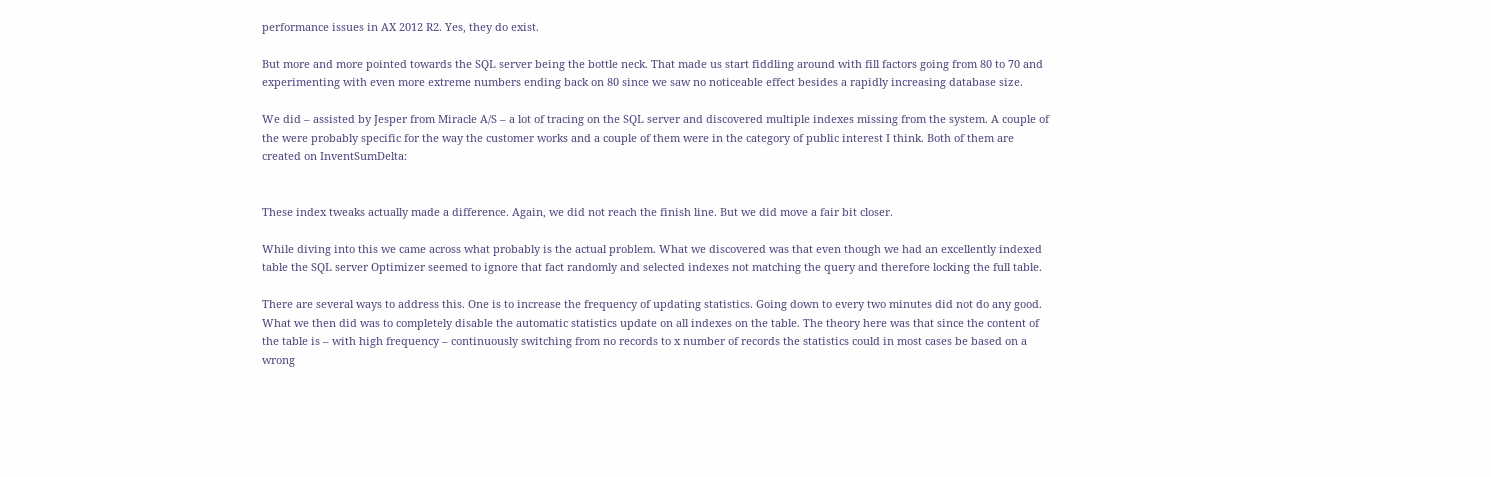performance issues in AX 2012 R2. Yes, they do exist.

But more and more pointed towards the SQL server being the bottle neck. That made us start fiddling around with fill factors going from 80 to 70 and experimenting with even more extreme numbers ending back on 80 since we saw no noticeable effect besides a rapidly increasing database size.

We did – assisted by Jesper from Miracle A/S – a lot of tracing on the SQL server and discovered multiple indexes missing from the system. A couple of the were probably specific for the way the customer works and a couple of them were in the category of public interest I think. Both of them are created on InventSumDelta:


These index tweaks actually made a difference. Again, we did not reach the finish line. But we did move a fair bit closer.

While diving into this we came across what probably is the actual problem. What we discovered was that even though we had an excellently indexed table the SQL server Optimizer seemed to ignore that fact randomly and selected indexes not matching the query and therefore locking the full table.

There are several ways to address this. One is to increase the frequency of updating statistics. Going down to every two minutes did not do any good. What we then did was to completely disable the automatic statistics update on all indexes on the table. The theory here was that since the content of the table is – with high frequency – continuously switching from no records to x number of records the statistics could in most cases be based on a wrong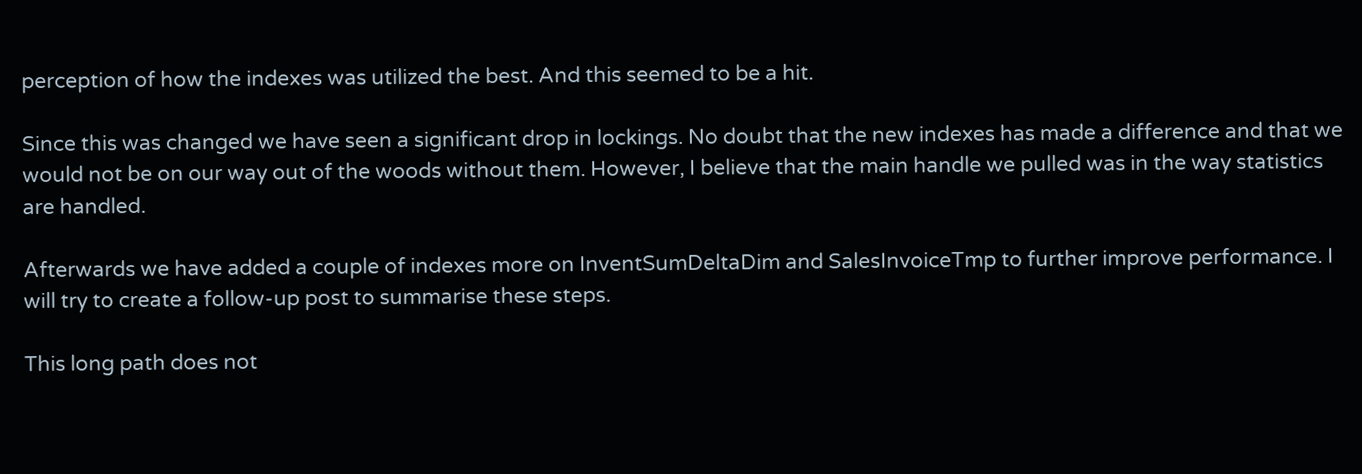perception of how the indexes was utilized the best. And this seemed to be a hit.

Since this was changed we have seen a significant drop in lockings. No doubt that the new indexes has made a difference and that we would not be on our way out of the woods without them. However, I believe that the main handle we pulled was in the way statistics are handled.

Afterwards we have added a couple of indexes more on InventSumDeltaDim and SalesInvoiceTmp to further improve performance. I will try to create a follow-up post to summarise these steps.

This long path does not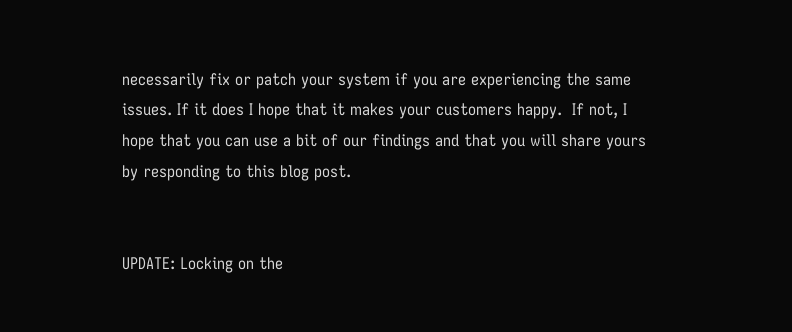necessarily fix or patch your system if you are experiencing the same issues. If it does I hope that it makes your customers happy.  If not, I hope that you can use a bit of our findings and that you will share yours by responding to this blog post.


UPDATE: Locking on the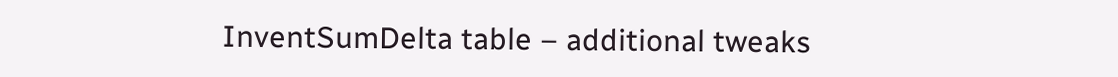InventSumDelta table – additional tweaks